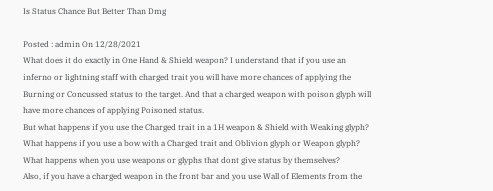Is Status Chance But Better Than Dmg

Posted : admin On 12/28/2021
What does it do exactly in One Hand & Shield weapon? I understand that if you use an inferno or lightning staff with charged trait you will have more chances of applying the Burning or Concussed status to the target. And that a charged weapon with poison glyph will have more chances of applying Poisoned status.
But what happens if you use the Charged trait in a 1H weapon & Shield with Weaking glyph? What happens if you use a bow with a Charged trait and Oblivion glyph or Weapon glyph? What happens when you use weapons or glyphs that dont give status by themselves?
Also, if you have a charged weapon in the front bar and you use Wall of Elements from the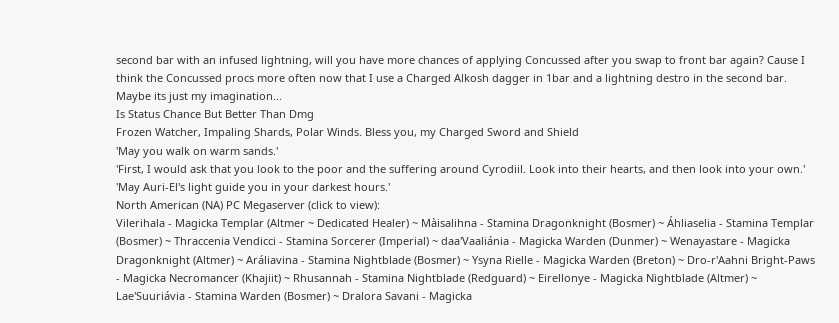second bar with an infused lightning, will you have more chances of applying Concussed after you swap to front bar again? Cause I think the Concussed procs more often now that I use a Charged Alkosh dagger in 1bar and a lightning destro in the second bar. Maybe its just my imagination...
Is Status Chance But Better Than Dmg
Frozen Watcher, Impaling Shards, Polar Winds. Bless you, my Charged Sword and Shield
'May you walk on warm sands.'
'First, I would ask that you look to the poor and the suffering around Cyrodiil. Look into their hearts, and then look into your own.'
'May Auri-El's light guide you in your darkest hours.'
North American (NA) PC Megaserver (click to view):
Vilerihala - Magicka Templar (Altmer ~ Dedicated Healer) ~ Màisalihna - Stamina Dragonknight (Bosmer) ~ Áhliaselia - Stamina Templar (Bosmer) ~ Thraccenia Vendicci - Stamina Sorcerer (Imperial) ~ daa'Vaaliánia - Magicka Warden (Dunmer) ~ Wenayastare - Magicka Dragonknight (Altmer) ~ Aráliavina - Stamina Nightblade (Bosmer) ~ Ysyna Rielle - Magicka Warden (Breton) ~ Dro-r'Aahni Bright-Paws - Magicka Necromancer (Khajiit) ~ Rhusannah - Stamina Nightblade (Redguard) ~ Eirellonye - Magicka Nightblade (Altmer) ~ Lae'Suuriávia - Stamina Warden (Bosmer) ~ Dralora Savani - Magicka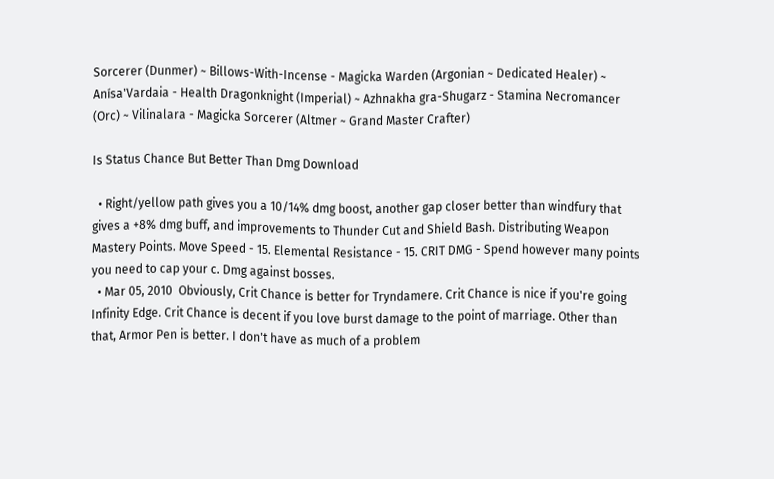Sorcerer (Dunmer) ~ Billows-With-Incense - Magicka Warden (Argonian ~ Dedicated Healer) ~ Anísa'Vardaia - Health Dragonknight (Imperial) ~ Azhnakha gra-Shugarz - Stamina Necromancer (Orc) ~ Vilinalara - Magicka Sorcerer (Altmer ~ Grand Master Crafter)

Is Status Chance But Better Than Dmg Download

  • Right/yellow path gives you a 10/14% dmg boost, another gap closer better than windfury that gives a +8% dmg buff, and improvements to Thunder Cut and Shield Bash. Distributing Weapon Mastery Points. Move Speed - 15. Elemental Resistance - 15. CRIT DMG - Spend however many points you need to cap your c. Dmg against bosses.
  • Mar 05, 2010  Obviously, Crit Chance is better for Tryndamere. Crit Chance is nice if you're going Infinity Edge. Crit Chance is decent if you love burst damage to the point of marriage. Other than that, Armor Pen is better. I don't have as much of a problem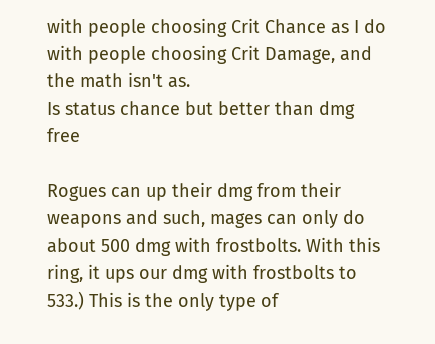with people choosing Crit Chance as I do with people choosing Crit Damage, and the math isn't as.
Is status chance but better than dmg free

Rogues can up their dmg from their weapons and such, mages can only do about 500 dmg with frostbolts. With this ring, it ups our dmg with frostbolts to 533.) This is the only type of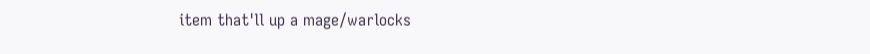item that'll up a mage/warlocks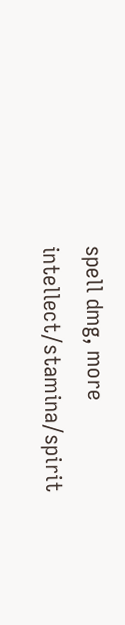spell dmg, more intellect/stamina/spirit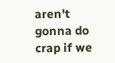aren't gonna do crap if we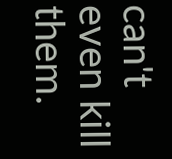can't even kill them.